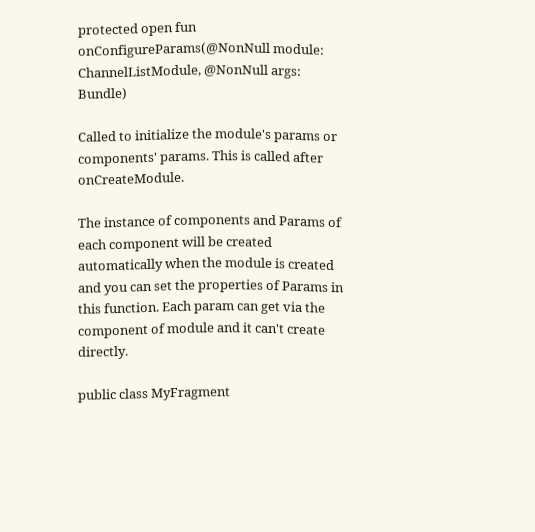protected open fun onConfigureParams(@NonNull module: ChannelListModule, @NonNull args: Bundle)

Called to initialize the module's params or components' params. This is called after onCreateModule.

The instance of components and Params of each component will be created automatically when the module is created and you can set the properties of Params in this function. Each param can get via the component of module and it can't create directly.

public class MyFragment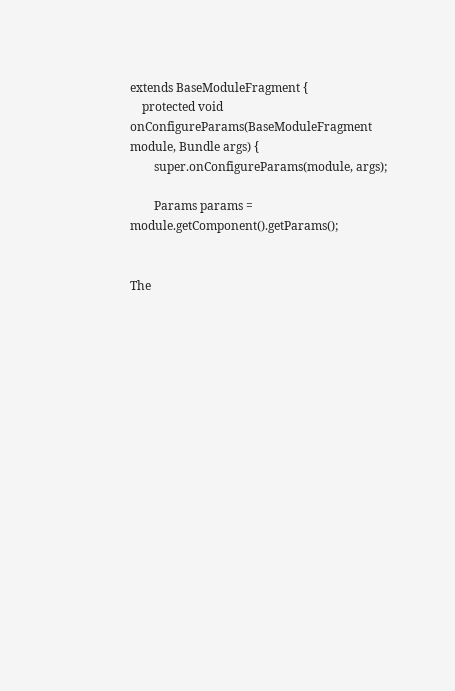extends BaseModuleFragment {
    protected void onConfigureParams(BaseModuleFragment module, Bundle args) {
        super.onConfigureParams(module, args);

        Params params = module.getComponent().getParams();


The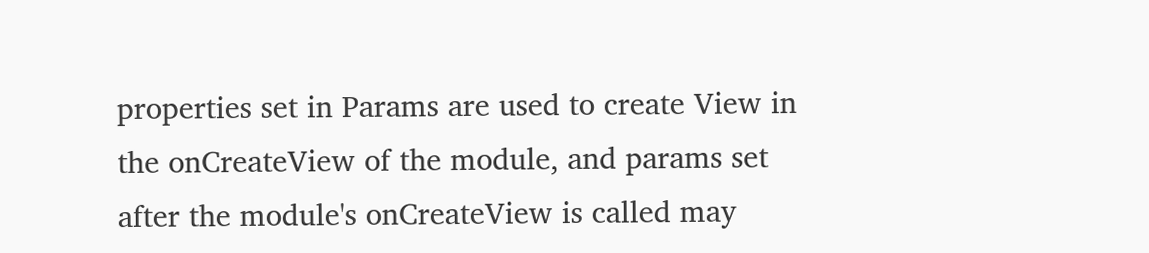properties set in Params are used to create View in the onCreateView of the module, and params set after the module's onCreateView is called may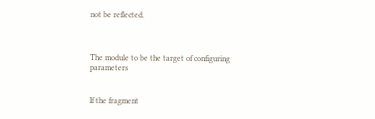not be reflected.



The module to be the target of configuring parameters


If the fragment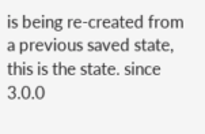is being re-created from a previous saved state, this is the state. since 3.0.0